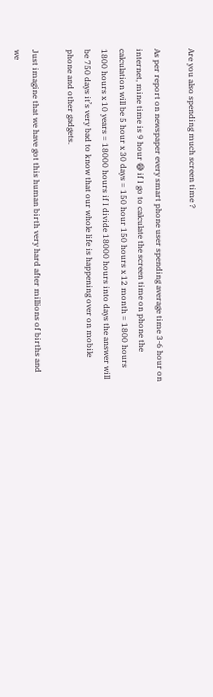Are you also spending much screen time ?

As per report on newspaper every smart phone user spending average time 3-6 hour on internet, mine time is 9 hour 😅 if I go to calculate the screen time on phone the calculation will be 5 hour x 30 days = 150 hour 150 hours x 12 month = 1800 hours 1800 hours x 10 years = 18000 hours if I divide 18000 hours into days the answer will be 750 days it’s very bad to know that our whole life is happening over on mobile phone and other gadgets.

Just imagine that we have got this human birth very hard after millions of births and we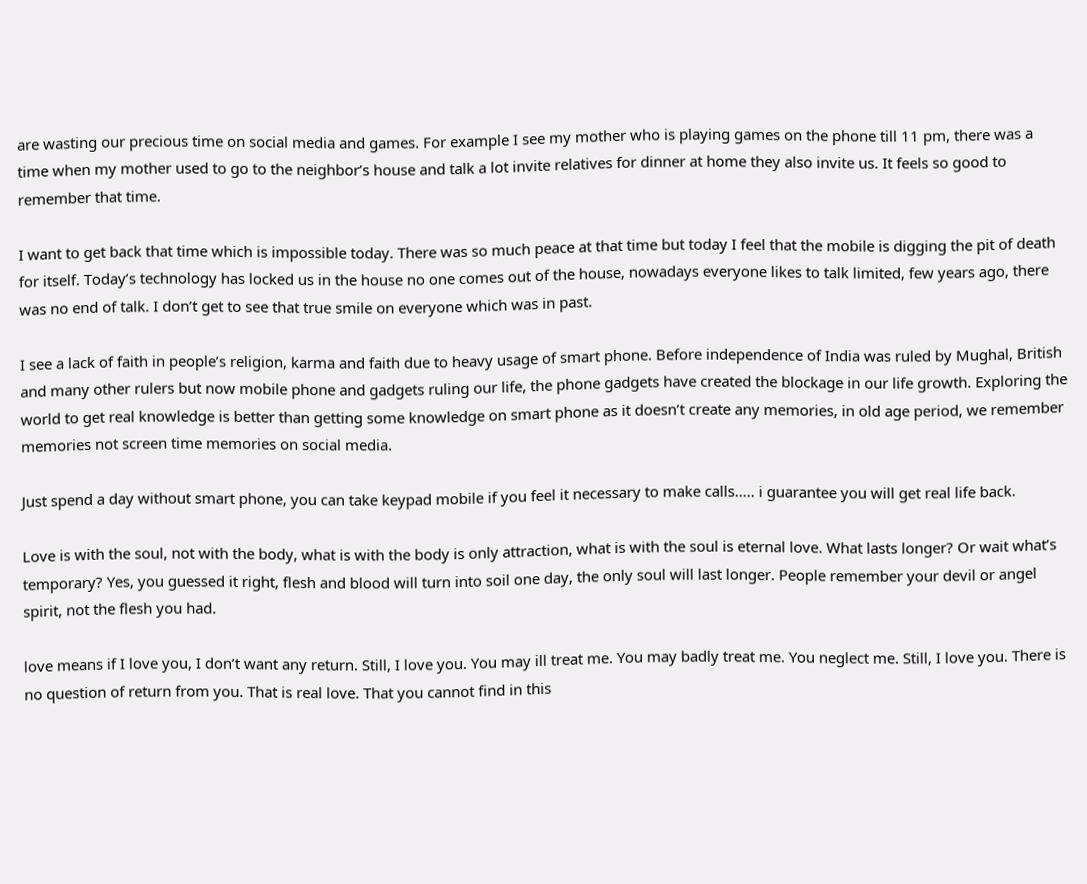are wasting our precious time on social media and games. For example I see my mother who is playing games on the phone till 11 pm, there was a time when my mother used to go to the neighbor’s house and talk a lot invite relatives for dinner at home they also invite us. It feels so good to remember that time.

I want to get back that time which is impossible today. There was so much peace at that time but today I feel that the mobile is digging the pit of death for itself. Today’s technology has locked us in the house no one comes out of the house, nowadays everyone likes to talk limited, few years ago, there was no end of talk. I don’t get to see that true smile on everyone which was in past.

I see a lack of faith in people’s religion, karma and faith due to heavy usage of smart phone. Before independence of India was ruled by Mughal, British and many other rulers but now mobile phone and gadgets ruling our life, the phone gadgets have created the blockage in our life growth. Exploring the world to get real knowledge is better than getting some knowledge on smart phone as it doesn’t create any memories, in old age period, we remember memories not screen time memories on social media.

Just spend a day without smart phone, you can take keypad mobile if you feel it necessary to make calls….. i guarantee you will get real life back.

Love is with the soul, not with the body, what is with the body is only attraction, what is with the soul is eternal love. What lasts longer? Or wait what’s temporary? Yes, you guessed it right, flesh and blood will turn into soil one day, the only soul will last longer. People remember your devil or angel spirit, not the flesh you had.

love means if I love you, I don’t want any return. Still, I love you. You may ill treat me. You may badly treat me. You neglect me. Still, I love you. There is no question of return from you. That is real love. That you cannot find in this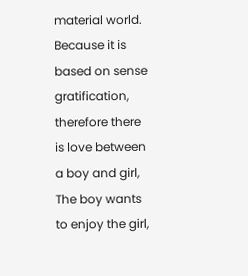material world. Because it is based on sense gratification, therefore there is love between a boy and girl, The boy wants to enjoy the girl,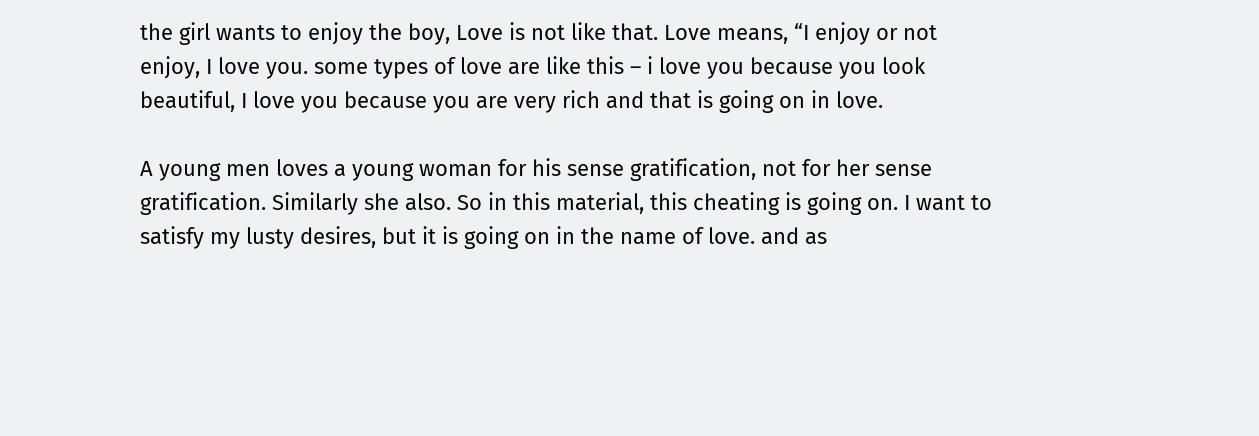the girl wants to enjoy the boy, Love is not like that. Love means, “I enjoy or not enjoy, I love you. some types of love are like this – i love you because you look beautiful, I love you because you are very rich and that is going on in love.

A young men loves a young woman for his sense gratification, not for her sense gratification. Similarly she also. So in this material, this cheating is going on. I want to satisfy my lusty desires, but it is going on in the name of love. and as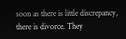soon as there is little discrepancy, there is divorce. They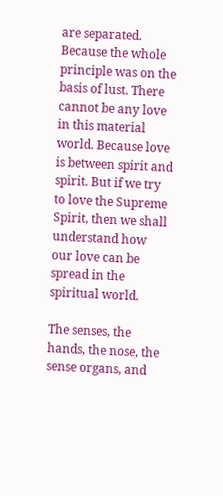are separated. Because the whole principle was on the basis of lust. There cannot be any love in this material world. Because love is between spirit and spirit. But if we try to love the Supreme Spirit, then we shall understand how our love can be spread in the spiritual world.

The senses, the hands, the nose, the sense organs, and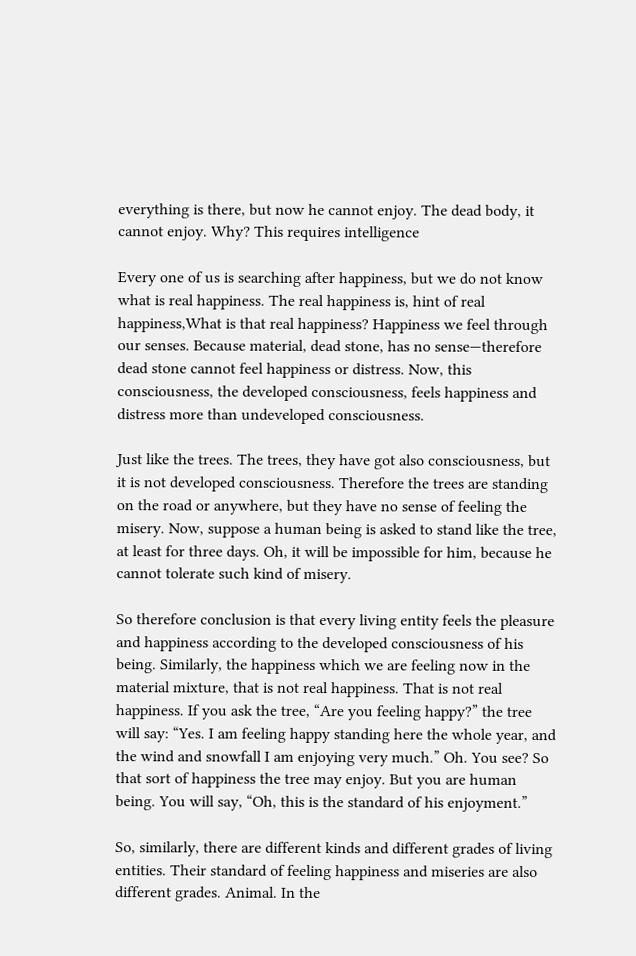everything is there, but now he cannot enjoy. The dead body, it cannot enjoy. Why? This requires intelligence

Every one of us is searching after happiness, but we do not know what is real happiness. The real happiness is, hint of real happiness,What is that real happiness? Happiness we feel through our senses. Because material, dead stone, has no sense—therefore dead stone cannot feel happiness or distress. Now, this consciousness, the developed consciousness, feels happiness and distress more than undeveloped consciousness.

Just like the trees. The trees, they have got also consciousness, but it is not developed consciousness. Therefore the trees are standing on the road or anywhere, but they have no sense of feeling the misery. Now, suppose a human being is asked to stand like the tree, at least for three days. Oh, it will be impossible for him, because he cannot tolerate such kind of misery.

So therefore conclusion is that every living entity feels the pleasure and happiness according to the developed consciousness of his being. Similarly, the happiness which we are feeling now in the material mixture, that is not real happiness. That is not real happiness. If you ask the tree, “Are you feeling happy?” the tree will say: “Yes. I am feeling happy standing here the whole year, and the wind and snowfall I am enjoying very much.” Oh. You see? So that sort of happiness the tree may enjoy. But you are human being. You will say, “Oh, this is the standard of his enjoyment.”

So, similarly, there are different kinds and different grades of living entities. Their standard of feeling happiness and miseries are also different grades. Animal. In the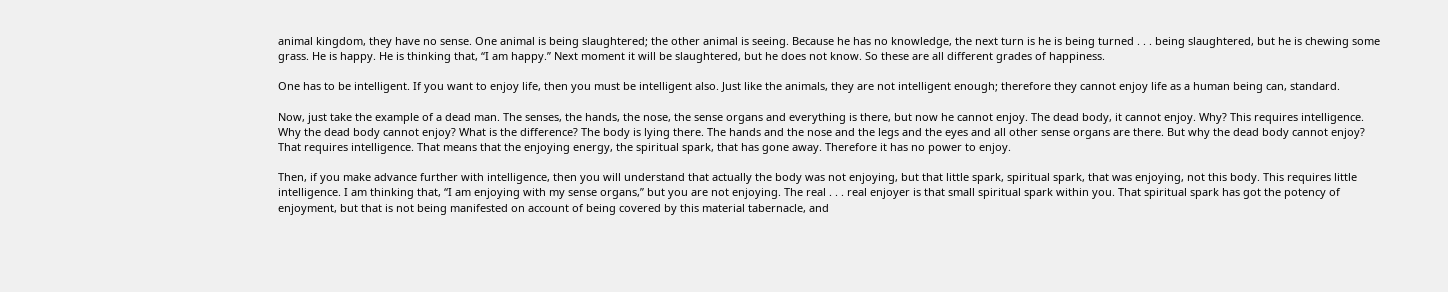animal kingdom, they have no sense. One animal is being slaughtered; the other animal is seeing. Because he has no knowledge, the next turn is he is being turned . . . being slaughtered, but he is chewing some grass. He is happy. He is thinking that, “I am happy.” Next moment it will be slaughtered, but he does not know. So these are all different grades of happiness.

One has to be intelligent. If you want to enjoy life, then you must be intelligent also. Just like the animals, they are not intelligent enough; therefore they cannot enjoy life as a human being can, standard.

Now, just take the example of a dead man. The senses, the hands, the nose, the sense organs and everything is there, but now he cannot enjoy. The dead body, it cannot enjoy. Why? This requires intelligence. Why the dead body cannot enjoy? What is the difference? The body is lying there. The hands and the nose and the legs and the eyes and all other sense organs are there. But why the dead body cannot enjoy? That requires intelligence. That means that the enjoying energy, the spiritual spark, that has gone away. Therefore it has no power to enjoy.

Then, if you make advance further with intelligence, then you will understand that actually the body was not enjoying, but that little spark, spiritual spark, that was enjoying, not this body. This requires little intelligence. I am thinking that, “I am enjoying with my sense organs,” but you are not enjoying. The real . . . real enjoyer is that small spiritual spark within you. That spiritual spark has got the potency of enjoyment, but that is not being manifested on account of being covered by this material tabernacle, and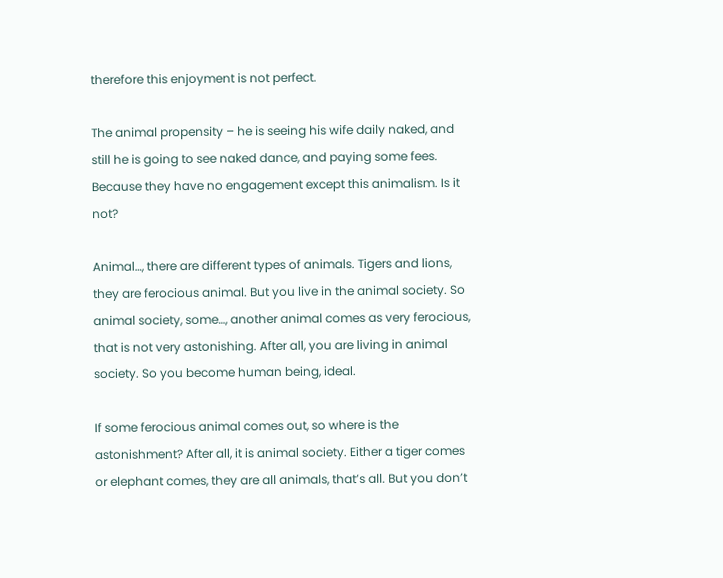therefore this enjoyment is not perfect.

The animal propensity – he is seeing his wife daily naked, and still he is going to see naked dance, and paying some fees. Because they have no engagement except this animalism. Is it not?

Animal…, there are different types of animals. Tigers and lions, they are ferocious animal. But you live in the animal society. So animal society, some…, another animal comes as very ferocious, that is not very astonishing. After all, you are living in animal society. So you become human being, ideal.

If some ferocious animal comes out, so where is the astonishment? After all, it is animal society. Either a tiger comes or elephant comes, they are all animals, that’s all. But you don’t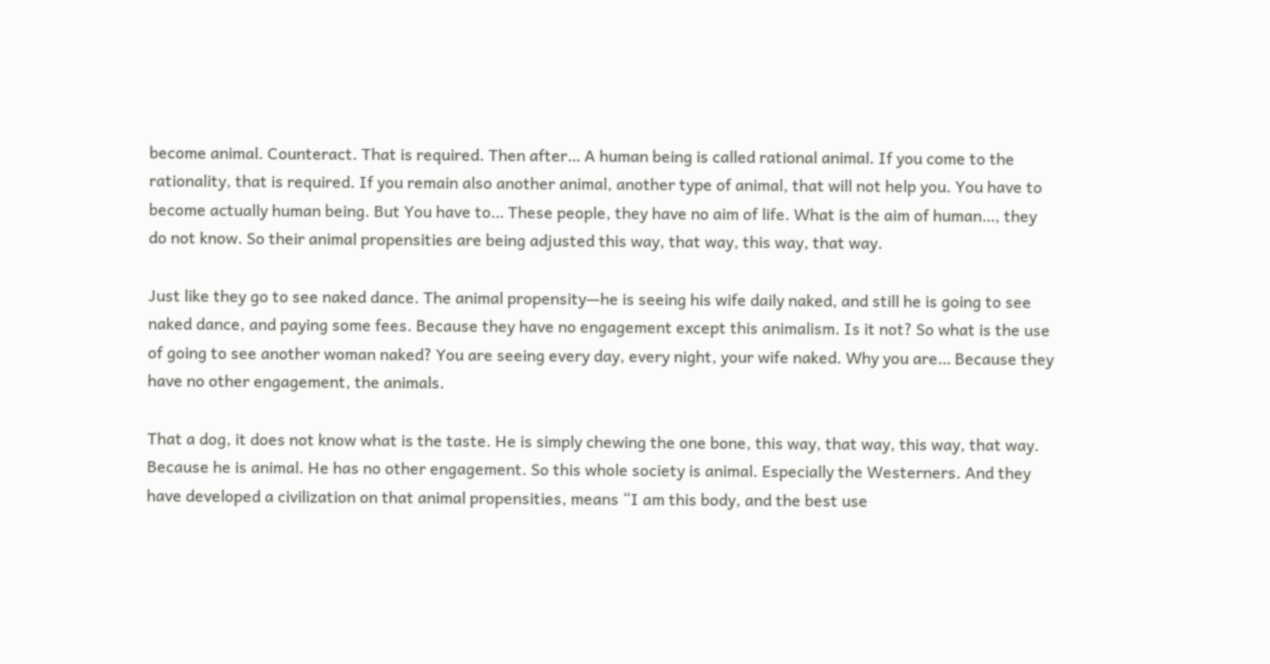become animal. Counteract. That is required. Then after… A human being is called rational animal. If you come to the rationality, that is required. If you remain also another animal, another type of animal, that will not help you. You have to become actually human being. But You have to… These people, they have no aim of life. What is the aim of human…, they do not know. So their animal propensities are being adjusted this way, that way, this way, that way.

Just like they go to see naked dance. The animal propensity—he is seeing his wife daily naked, and still he is going to see naked dance, and paying some fees. Because they have no engagement except this animalism. Is it not? So what is the use of going to see another woman naked? You are seeing every day, every night, your wife naked. Why you are… Because they have no other engagement, the animals.

That a dog, it does not know what is the taste. He is simply chewing the one bone, this way, that way, this way, that way. Because he is animal. He has no other engagement. So this whole society is animal. Especially the Westerners. And they have developed a civilization on that animal propensities, means “I am this body, and the best use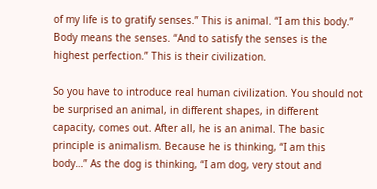of my life is to gratify senses.” This is animal. “I am this body.” Body means the senses. “And to satisfy the senses is the highest perfection.” This is their civilization.

So you have to introduce real human civilization. You should not be surprised an animal, in different shapes, in different capacity, comes out. After all, he is an animal. The basic principle is animalism. Because he is thinking, “I am this body…” As the dog is thinking, “I am dog, very stout and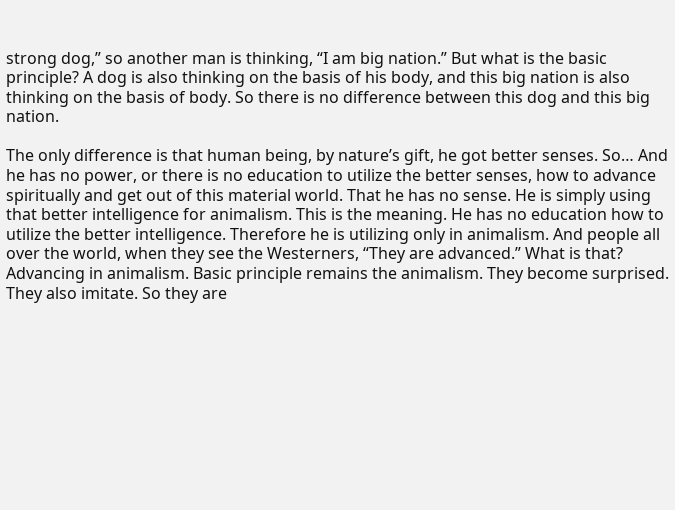strong dog,” so another man is thinking, “I am big nation.” But what is the basic principle? A dog is also thinking on the basis of his body, and this big nation is also thinking on the basis of body. So there is no difference between this dog and this big nation.

The only difference is that human being, by nature’s gift, he got better senses. So… And he has no power, or there is no education to utilize the better senses, how to advance spiritually and get out of this material world. That he has no sense. He is simply using that better intelligence for animalism. This is the meaning. He has no education how to utilize the better intelligence. Therefore he is utilizing only in animalism. And people all over the world, when they see the Westerners, “They are advanced.” What is that? Advancing in animalism. Basic principle remains the animalism. They become surprised. They also imitate. So they are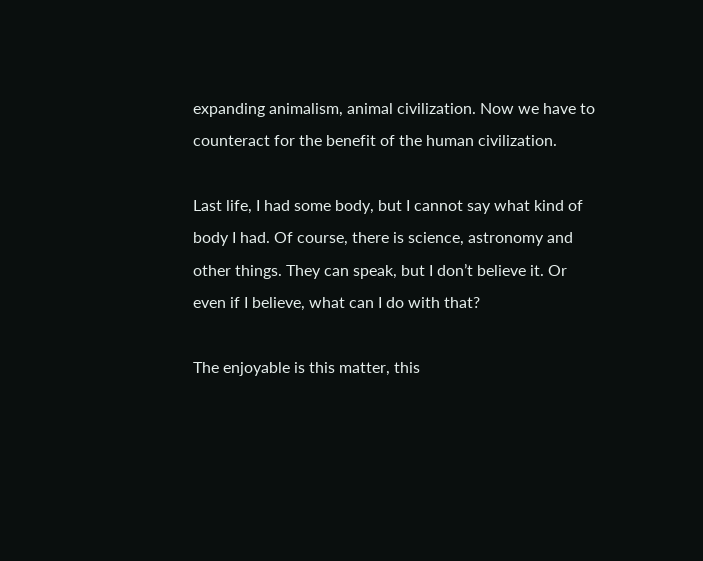expanding animalism, animal civilization. Now we have to counteract for the benefit of the human civilization.

Last life, I had some body, but I cannot say what kind of body I had. Of course, there is science, astronomy and other things. They can speak, but I don’t believe it. Or even if I believe, what can I do with that?

The enjoyable is this matter, this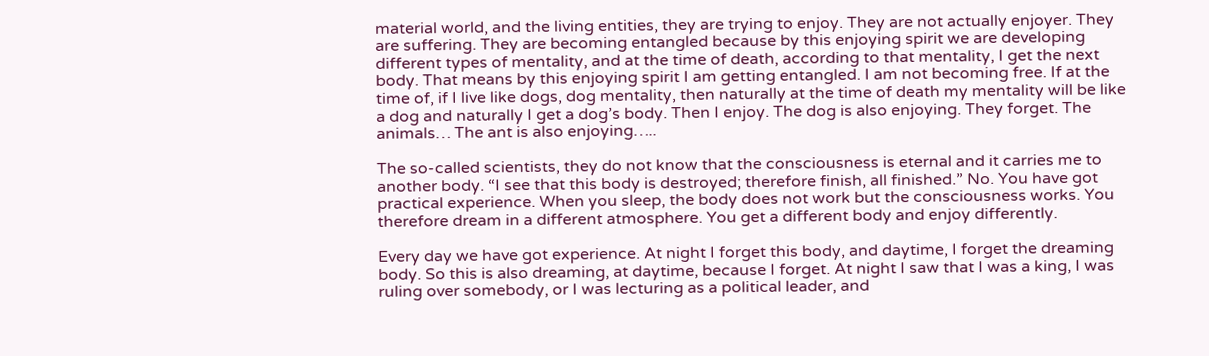material world, and the living entities, they are trying to enjoy. They are not actually enjoyer. They are suffering. They are becoming entangled because by this enjoying spirit we are developing different types of mentality, and at the time of death, according to that mentality, I get the next body. That means by this enjoying spirit I am getting entangled. I am not becoming free. If at the time of, if I live like dogs, dog mentality, then naturally at the time of death my mentality will be like a dog and naturally I get a dog’s body. Then I enjoy. The dog is also enjoying. They forget. The animals… The ant is also enjoying…..

The so-called scientists, they do not know that the consciousness is eternal and it carries me to another body. “I see that this body is destroyed; therefore finish, all finished.” No. You have got practical experience. When you sleep, the body does not work but the consciousness works. You therefore dream in a different atmosphere. You get a different body and enjoy differently.

Every day we have got experience. At night I forget this body, and daytime, I forget the dreaming body. So this is also dreaming, at daytime, because I forget. At night I saw that I was a king, I was ruling over somebody, or I was lecturing as a political leader, and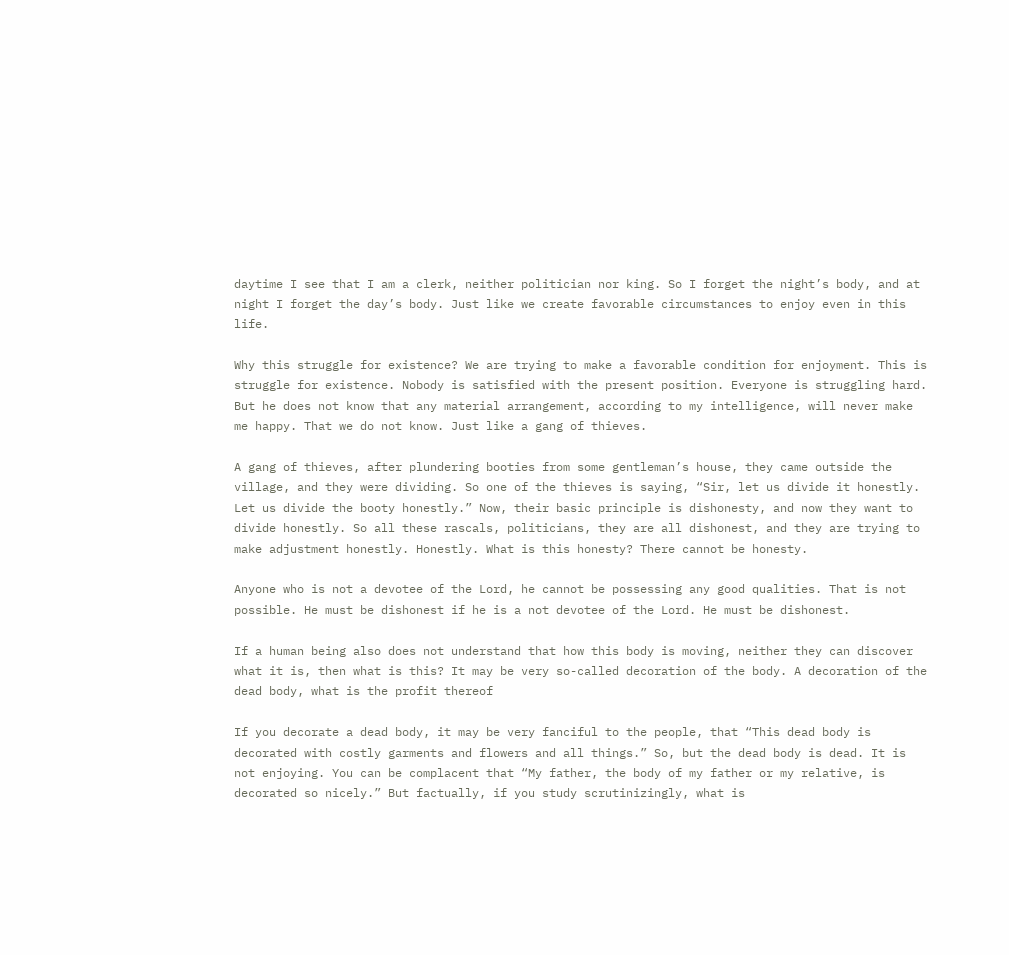daytime I see that I am a clerk, neither politician nor king. So I forget the night’s body, and at night I forget the day’s body. Just like we create favorable circumstances to enjoy even in this life.

Why this struggle for existence? We are trying to make a favorable condition for enjoyment. This is struggle for existence. Nobody is satisfied with the present position. Everyone is struggling hard. But he does not know that any material arrangement, according to my intelligence, will never make me happy. That we do not know. Just like a gang of thieves.

A gang of thieves, after plundering booties from some gentleman’s house, they came outside the village, and they were dividing. So one of the thieves is saying, “Sir, let us divide it honestly. Let us divide the booty honestly.” Now, their basic principle is dishonesty, and now they want to divide honestly. So all these rascals, politicians, they are all dishonest, and they are trying to make adjustment honestly. Honestly. What is this honesty? There cannot be honesty.

Anyone who is not a devotee of the Lord, he cannot be possessing any good qualities. That is not possible. He must be dishonest if he is a not devotee of the Lord. He must be dishonest.

If a human being also does not understand that how this body is moving, neither they can discover what it is, then what is this? It may be very so-called decoration of the body. A decoration of the dead body, what is the profit thereof

If you decorate a dead body, it may be very fanciful to the people, that “This dead body is decorated with costly garments and flowers and all things.” So, but the dead body is dead. It is not enjoying. You can be complacent that “My father, the body of my father or my relative, is decorated so nicely.” But factually, if you study scrutinizingly, what is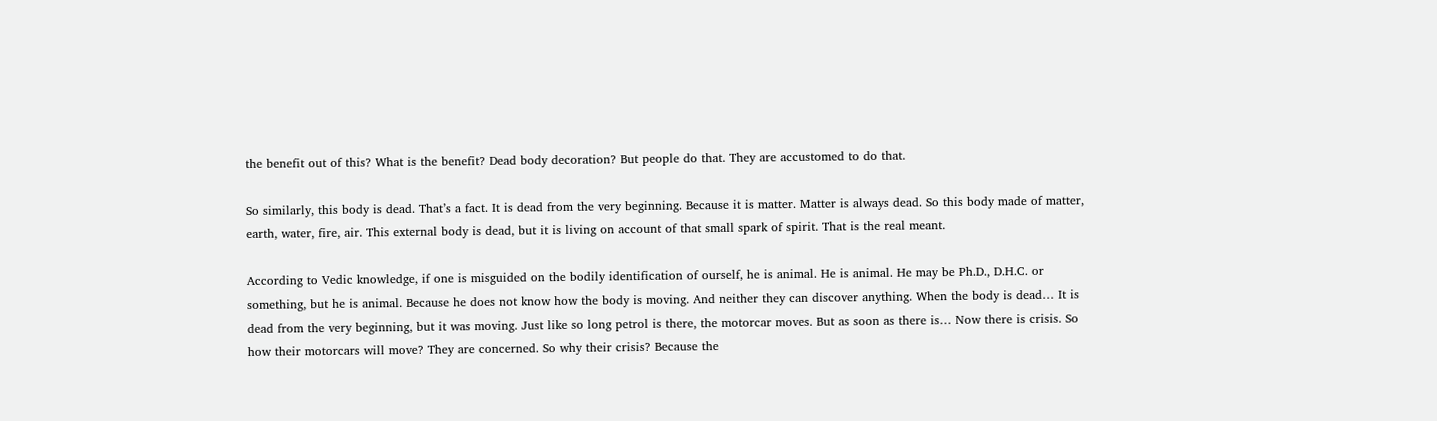the benefit out of this? What is the benefit? Dead body decoration? But people do that. They are accustomed to do that.

So similarly, this body is dead. That’s a fact. It is dead from the very beginning. Because it is matter. Matter is always dead. So this body made of matter, earth, water, fire, air. This external body is dead, but it is living on account of that small spark of spirit. That is the real meant.

According to Vedic knowledge, if one is misguided on the bodily identification of ourself, he is animal. He is animal. He may be Ph.D., D.H.C. or something, but he is animal. Because he does not know how the body is moving. And neither they can discover anything. When the body is dead… It is dead from the very beginning, but it was moving. Just like so long petrol is there, the motorcar moves. But as soon as there is… Now there is crisis. So how their motorcars will move? They are concerned. So why their crisis? Because the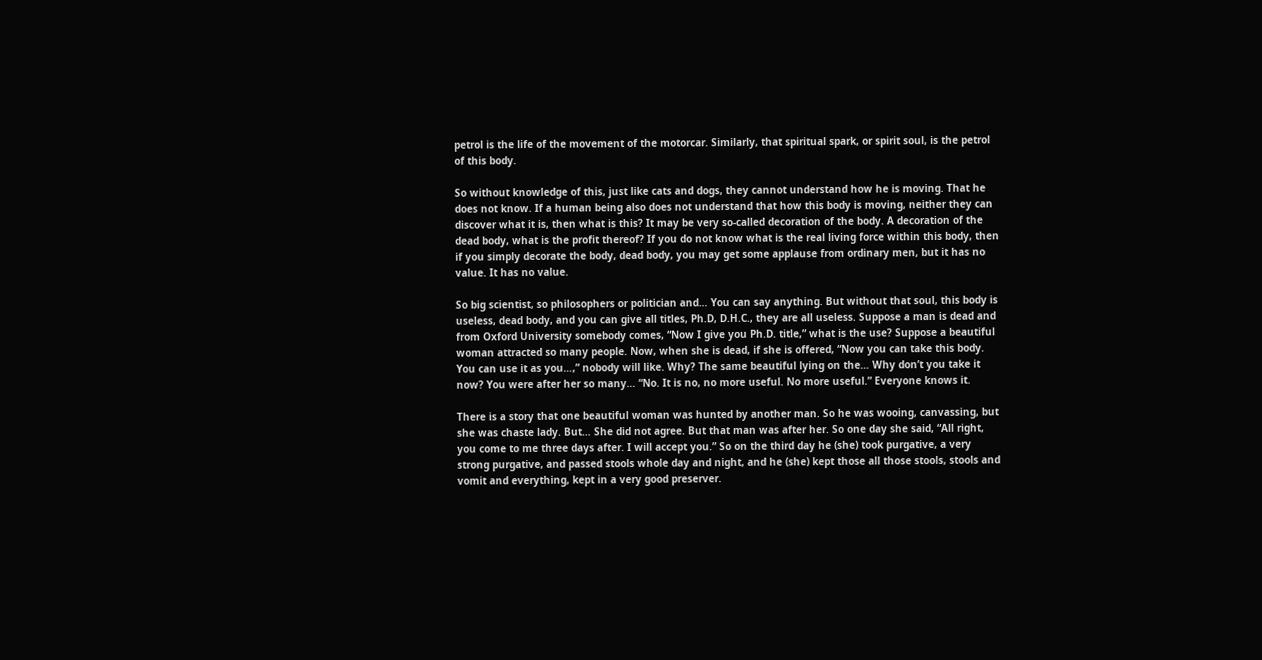petrol is the life of the movement of the motorcar. Similarly, that spiritual spark, or spirit soul, is the petrol of this body.

So without knowledge of this, just like cats and dogs, they cannot understand how he is moving. That he does not know. If a human being also does not understand that how this body is moving, neither they can discover what it is, then what is this? It may be very so-called decoration of the body. A decoration of the dead body, what is the profit thereof? If you do not know what is the real living force within this body, then if you simply decorate the body, dead body, you may get some applause from ordinary men, but it has no value. It has no value.

So big scientist, so philosophers or politician and… You can say anything. But without that soul, this body is useless, dead body, and you can give all titles, Ph.D, D.H.C., they are all useless. Suppose a man is dead and from Oxford University somebody comes, “Now I give you Ph.D. title,” what is the use? Suppose a beautiful woman attracted so many people. Now, when she is dead, if she is offered, “Now you can take this body. You can use it as you…,” nobody will like. Why? The same beautiful lying on the… Why don’t you take it now? You were after her so many… “No. It is no, no more useful. No more useful.” Everyone knows it.

There is a story that one beautiful woman was hunted by another man. So he was wooing, canvassing, but she was chaste lady. But… She did not agree. But that man was after her. So one day she said, “All right, you come to me three days after. I will accept you.” So on the third day he (she) took purgative, a very strong purgative, and passed stools whole day and night, and he (she) kept those all those stools, stools and vomit and everything, kept in a very good preserver.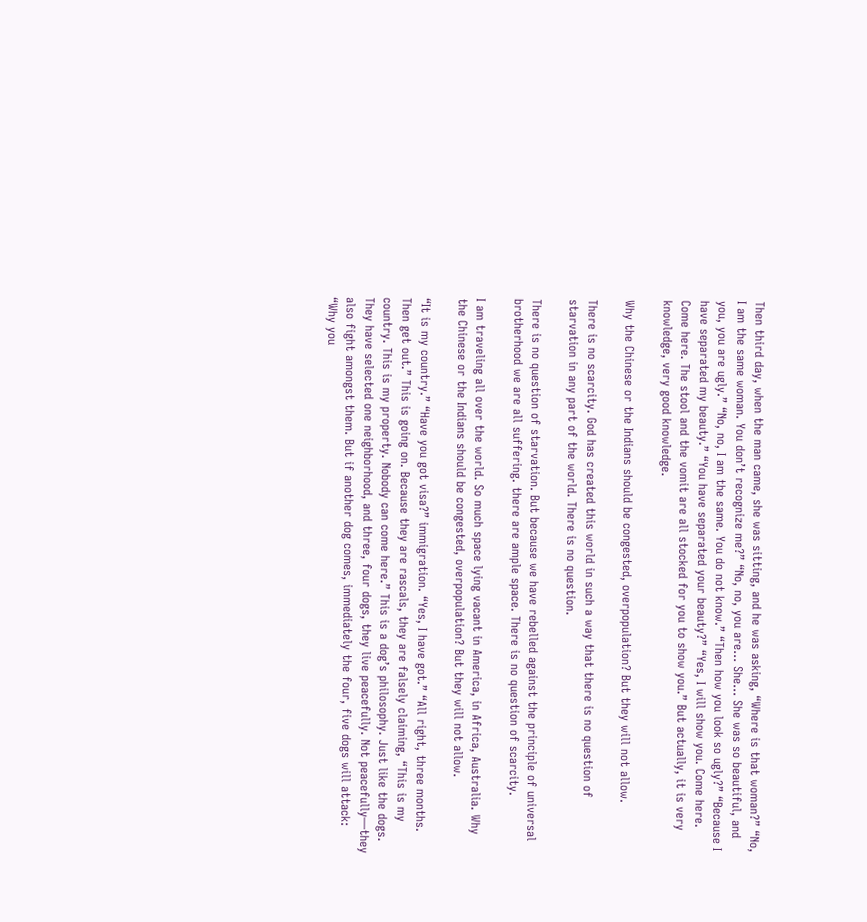Then third day, when the man came, she was sitting, and he was asking, “Where is that woman?” “No, I am the same woman. You don’t recognize me?” “No, no, you are… She… She was so beautiful, and you, you are ugly.” “No, no, I am the same. You do not know.” “Then how you look so ugly?” “Because I have separated my beauty.” “You have separated your beauty?” “Yes, I will show you. Come here. Come here. The stool and the vomit are all stocked for you to show you.” But actually, it is very knowledge, very good knowledge.

Why the Chinese or the Indians should be congested, overpopulation? But they will not allow.

There is no scarcity. God has created this world in such a way that there is no question of starvation in any part of the world. There is no question.

There is no question of starvation. But because we have rebelled against the principle of universal brotherhood we are all suffering. there are ample space. There is no question of scarcity.

I am traveling all over the world. So much space lying vacant in America, in Africa, Australia. Why the Chinese or the Indians should be congested, overpopulation? But they will not allow.

“It is my country.” “Have you got visa?” immigration. “Yes, I have got.” “All right, three months. Then get out.” This is going on. Because they are rascals, they are falsely claiming, “This is my country. This is my property. Nobody can come here.” This is a dog’s philosophy. Just like the dogs. They have selected one neighborhood, and three, four dogs, they live peacefully. Not peacefully—they also fight amongst them. But if another dog comes, immediately the four, five dogs will attack: “Why you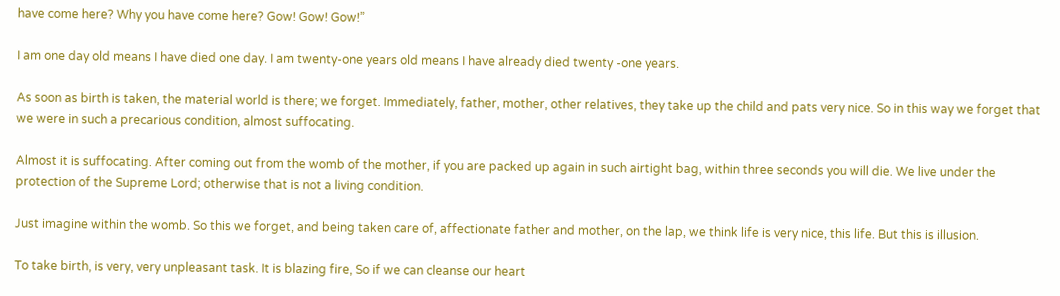have come here? Why you have come here? Gow! Gow! Gow!”

I am one day old means I have died one day. I am twenty-one years old means I have already died twenty -one years.

As soon as birth is taken, the material world is there; we forget. Immediately, father, mother, other relatives, they take up the child and pats very nice. So in this way we forget that we were in such a precarious condition, almost suffocating.

Almost it is suffocating. After coming out from the womb of the mother, if you are packed up again in such airtight bag, within three seconds you will die. We live under the protection of the Supreme Lord; otherwise that is not a living condition.

Just imagine within the womb. So this we forget, and being taken care of, affectionate father and mother, on the lap, we think life is very nice, this life. But this is illusion.

To take birth, is very, very unpleasant task. It is blazing fire, So if we can cleanse our heart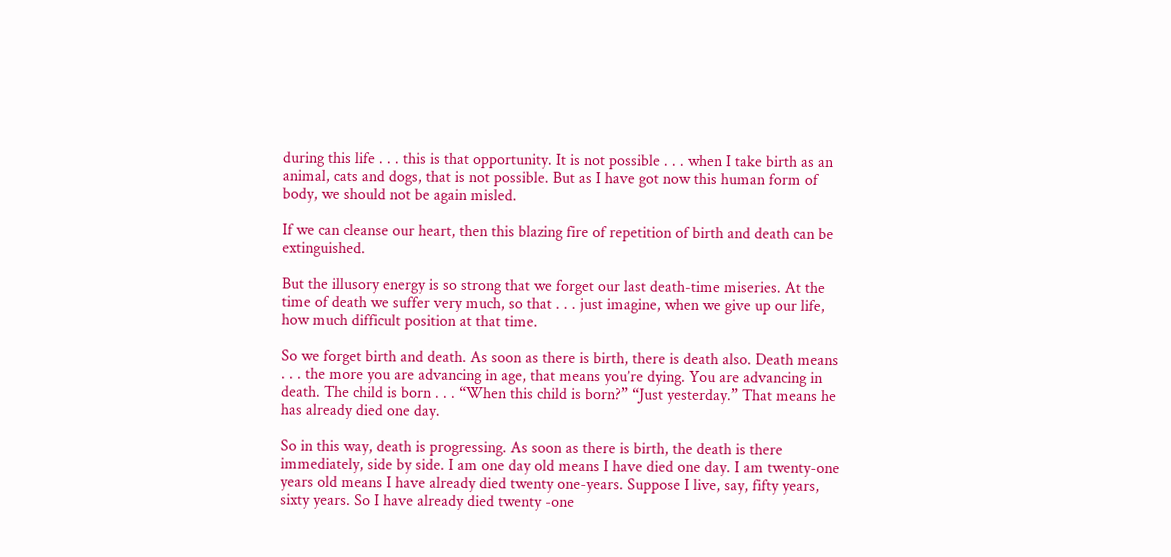during this life . . . this is that opportunity. It is not possible . . . when I take birth as an animal, cats and dogs, that is not possible. But as I have got now this human form of body, we should not be again misled.

If we can cleanse our heart, then this blazing fire of repetition of birth and death can be extinguished.

But the illusory energy is so strong that we forget our last death-time miseries. At the time of death we suffer very much, so that . . . just imagine, when we give up our life, how much difficult position at that time.

So we forget birth and death. As soon as there is birth, there is death also. Death means . . . the more you are advancing in age, that means you’re dying. You are advancing in death. The child is born . . . “When this child is born?” “Just yesterday.” That means he has already died one day.

So in this way, death is progressing. As soon as there is birth, the death is there immediately, side by side. I am one day old means I have died one day. I am twenty-one years old means I have already died twenty one-years. Suppose I live, say, fifty years, sixty years. So I have already died twenty -one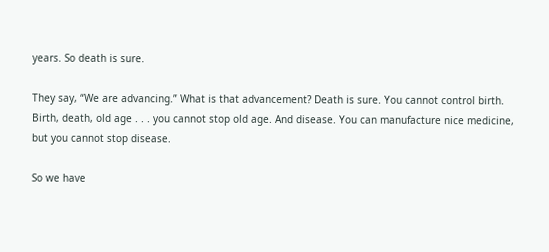years. So death is sure.

They say, “We are advancing.” What is that advancement? Death is sure. You cannot control birth. Birth, death, old age . . . you cannot stop old age. And disease. You can manufacture nice medicine, but you cannot stop disease.

So we have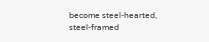become steel-hearted, steel-framed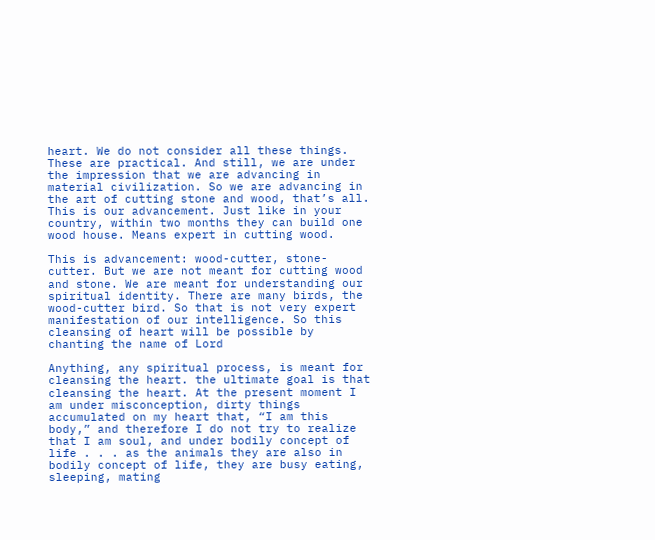heart. We do not consider all these things. These are practical. And still, we are under the impression that we are advancing in material civilization. So we are advancing in the art of cutting stone and wood, that’s all. This is our advancement. Just like in your country, within two months they can build one wood house. Means expert in cutting wood.

This is advancement: wood-cutter, stone-cutter. But we are not meant for cutting wood and stone. We are meant for understanding our spiritual identity. There are many birds, the wood-cutter bird. So that is not very expert manifestation of our intelligence. So this cleansing of heart will be possible by chanting the name of Lord

Anything, any spiritual process, is meant for cleansing the heart. the ultimate goal is that cleansing the heart. At the present moment I am under misconception, dirty things accumulated on my heart that, “I am this body,” and therefore I do not try to realize that I am soul, and under bodily concept of life . . . as the animals they are also in bodily concept of life, they are busy eating, sleeping, mating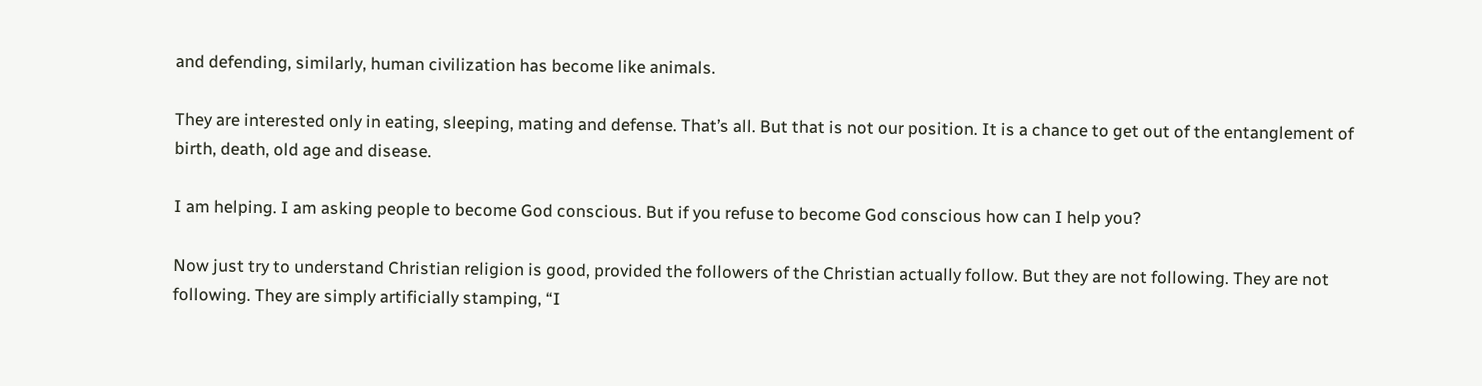and defending, similarly, human civilization has become like animals.

They are interested only in eating, sleeping, mating and defense. That’s all. But that is not our position. It is a chance to get out of the entanglement of birth, death, old age and disease.

I am helping. I am asking people to become God conscious. But if you refuse to become God conscious how can I help you?

Now just try to understand Christian religion is good, provided the followers of the Christian actually follow. But they are not following. They are not following. They are simply artificially stamping, “I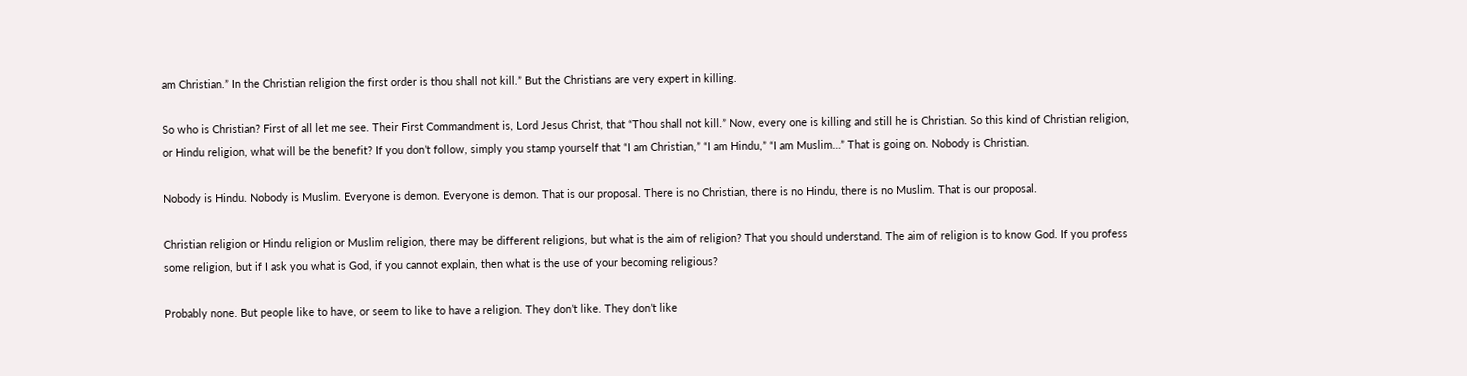am Christian.” In the Christian religion the first order is thou shall not kill.” But the Christians are very expert in killing.

So who is Christian? First of all let me see. Their First Commandment is, Lord Jesus Christ, that “Thou shall not kill.” Now, every one is killing and still he is Christian. So this kind of Christian religion, or Hindu religion, what will be the benefit? If you don’t follow, simply you stamp yourself that “I am Christian,” “I am Hindu,” “I am Muslim…” That is going on. Nobody is Christian.

Nobody is Hindu. Nobody is Muslim. Everyone is demon. Everyone is demon. That is our proposal. There is no Christian, there is no Hindu, there is no Muslim. That is our proposal.

Christian religion or Hindu religion or Muslim religion, there may be different religions, but what is the aim of religion? That you should understand. The aim of religion is to know God. If you profess some religion, but if I ask you what is God, if you cannot explain, then what is the use of your becoming religious?

Probably none. But people like to have, or seem to like to have a religion. They don’t like. They don’t like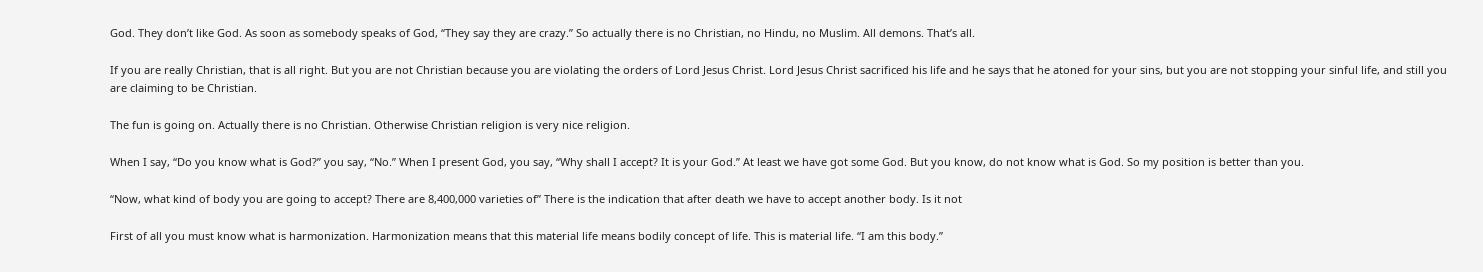God. They don’t like God. As soon as somebody speaks of God, “They say they are crazy.” So actually there is no Christian, no Hindu, no Muslim. All demons. That’s all.

If you are really Christian, that is all right. But you are not Christian because you are violating the orders of Lord Jesus Christ. Lord Jesus Christ sacrificed his life and he says that he atoned for your sins, but you are not stopping your sinful life, and still you are claiming to be Christian.

The fun is going on. Actually there is no Christian. Otherwise Christian religion is very nice religion.

When I say, “Do you know what is God?” you say, “No.” When I present God, you say, “Why shall I accept? It is your God.” At least we have got some God. But you know, do not know what is God. So my position is better than you.

“Now, what kind of body you are going to accept? There are 8,400,000 varieties of” There is the indication that after death we have to accept another body. Is it not

First of all you must know what is harmonization. Harmonization means that this material life means bodily concept of life. This is material life. “I am this body.”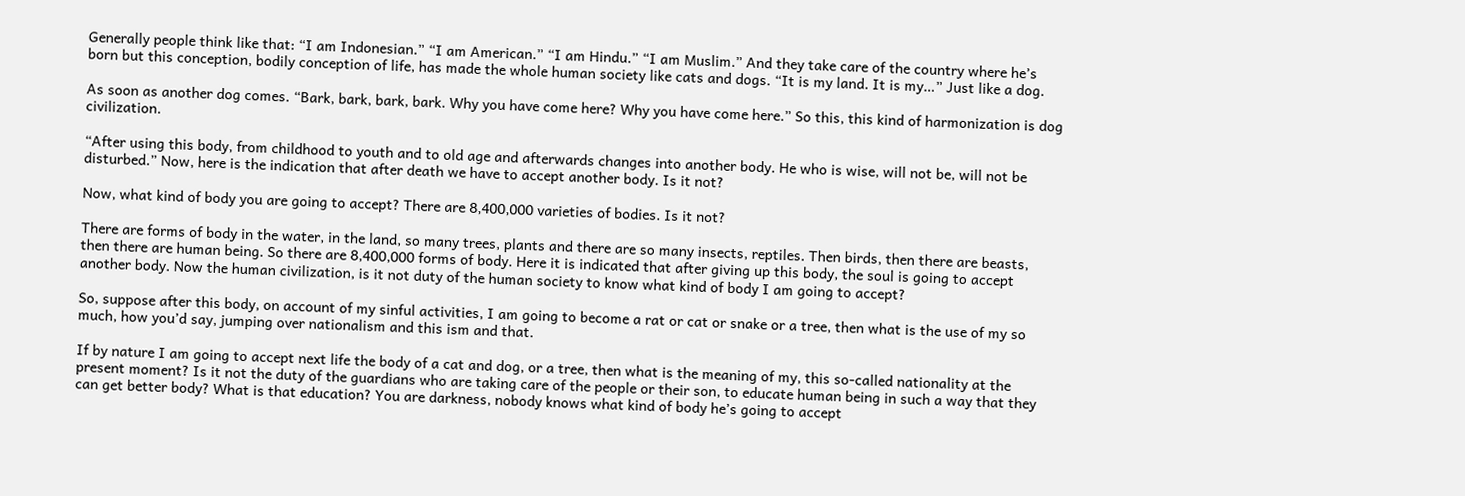Generally people think like that: “I am Indonesian.” “I am American.” “I am Hindu.” “I am Muslim.” And they take care of the country where he’s born but this conception, bodily conception of life, has made the whole human society like cats and dogs. “It is my land. It is my…” Just like a dog.

As soon as another dog comes. “Bark, bark, bark, bark. Why you have come here? Why you have come here.” So this, this kind of harmonization is dog civilization.

“After using this body, from childhood to youth and to old age and afterwards changes into another body. He who is wise, will not be, will not be disturbed.” Now, here is the indication that after death we have to accept another body. Is it not?

Now, what kind of body you are going to accept? There are 8,400,000 varieties of bodies. Is it not?

There are forms of body in the water, in the land, so many trees, plants and there are so many insects, reptiles. Then birds, then there are beasts, then there are human being. So there are 8,400,000 forms of body. Here it is indicated that after giving up this body, the soul is going to accept another body. Now the human civilization, is it not duty of the human society to know what kind of body I am going to accept?

So, suppose after this body, on account of my sinful activities, I am going to become a rat or cat or snake or a tree, then what is the use of my so much, how you’d say, jumping over nationalism and this ism and that.

If by nature I am going to accept next life the body of a cat and dog, or a tree, then what is the meaning of my, this so-called nationality at the present moment? Is it not the duty of the guardians who are taking care of the people or their son, to educate human being in such a way that they can get better body? What is that education? You are darkness, nobody knows what kind of body he’s going to accept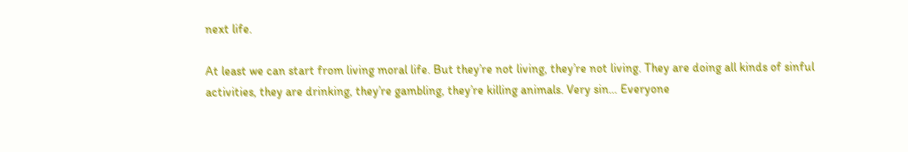next life.

At least we can start from living moral life. But they’re not living, they’re not living. They are doing all kinds of sinful activities, they are drinking, they’re gambling, they’re killing animals. Very sin… Everyone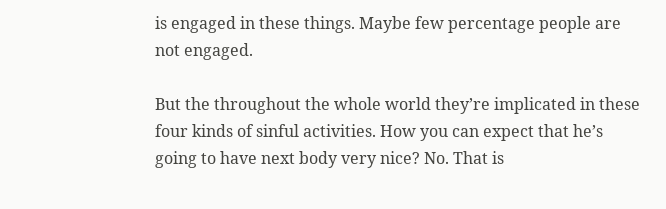is engaged in these things. Maybe few percentage people are not engaged.

But the throughout the whole world they’re implicated in these four kinds of sinful activities. How you can expect that he’s going to have next body very nice? No. That is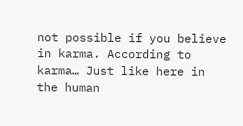not possible if you believe in karma. According to karma… Just like here in the human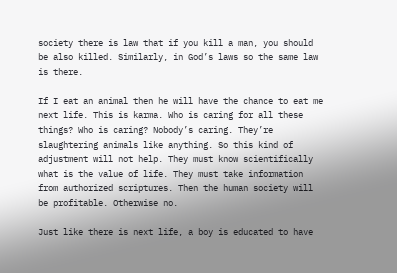society there is law that if you kill a man, you should be also killed. Similarly, in God’s laws so the same law is there.

If I eat an animal then he will have the chance to eat me next life. This is karma. Who is caring for all these things? Who is caring? Nobody’s caring. They’re slaughtering animals like anything. So this kind of adjustment will not help. They must know scientifically what is the value of life. They must take information from authorized scriptures. Then the human society will be profitable. Otherwise no.

Just like there is next life, a boy is educated to have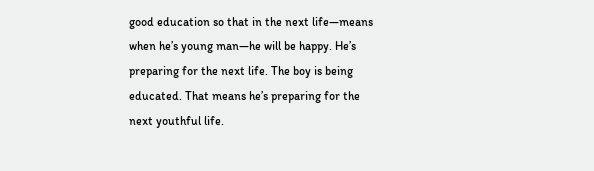good education so that in the next life—means when he’s young man—he will be happy. He’s preparing for the next life. The boy is being educated. That means he’s preparing for the next youthful life.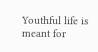Youthful life is meant for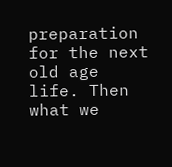preparation for the next old age life. Then what we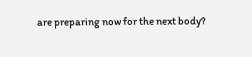are preparing now for the next body?